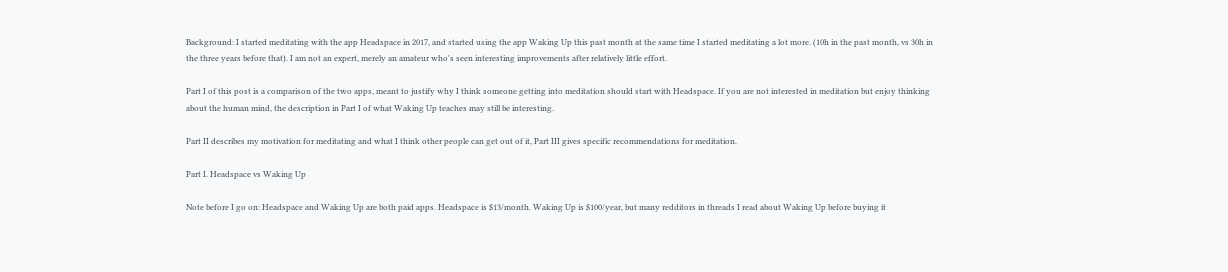Background: I started meditating with the app Headspace in 2017, and started using the app Waking Up this past month at the same time I started meditating a lot more. (10h in the past month, vs 30h in the three years before that). I am not an expert, merely an amateur who's seen interesting improvements after relatively little effort.

Part I of this post is a comparison of the two apps, meant to justify why I think someone getting into meditation should start with Headspace. If you are not interested in meditation but enjoy thinking about the human mind, the description in Part I of what Waking Up teaches may still be interesting.

Part II describes my motivation for meditating and what I think other people can get out of it, Part III gives specific recommendations for meditation.

Part I. Headspace vs Waking Up

Note before I go on: Headspace and Waking Up are both paid apps. Headspace is $13/month. Waking Up is $100/year, but many redditors in threads I read about Waking Up before buying it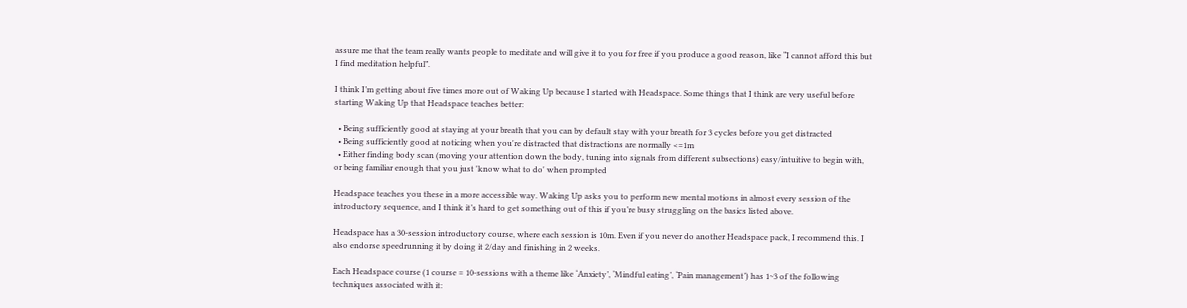assure me that the team really wants people to meditate and will give it to you for free if you produce a good reason, like “I cannot afford this but I find meditation helpful”.

I think I’m getting about five times more out of Waking Up because I started with Headspace. Some things that I think are very useful before starting Waking Up that Headspace teaches better:

  • Being sufficiently good at staying at your breath that you can by default stay with your breath for 3 cycles before you get distracted
  • Being sufficiently good at noticing when you're distracted that distractions are normally <=1m
  • Either finding body scan (moving your attention down the body, tuning into signals from different subsections) easy/intuitive to begin with, or being familiar enough that you just 'know what to do' when prompted

Headspace teaches you these in a more accessible way. Waking Up asks you to perform new mental motions in almost every session of the introductory sequence, and I think it’s hard to get something out of this if you’re busy struggling on the basics listed above.

Headspace has a 30-session introductory course, where each session is 10m. Even if you never do another Headspace pack, I recommend this. I also endorse speedrunning it by doing it 2/day and finishing in 2 weeks.

Each Headspace course (1 course = 10-sessions with a theme like ‘Anxiety’, ‘Mindful eating’, ‘Pain management’) has 1~3 of the following techniques associated with it: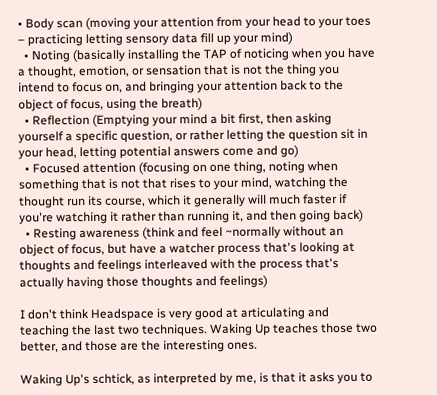• Body scan (moving your attention from your head to your toes – practicing letting sensory data fill up your mind)
  • Noting (basically installing the TAP of noticing when you have a thought, emotion, or sensation that is not the thing you intend to focus on, and bringing your attention back to the object of focus, using the breath)
  • Reflection (Emptying your mind a bit first, then asking yourself a specific question, or rather letting the question sit in your head, letting potential answers come and go)
  • Focused attention (focusing on one thing, noting when something that is not that rises to your mind, watching the thought run its course, which it generally will much faster if you're watching it rather than running it, and then going back)
  • Resting awareness (think and feel ~normally without an object of focus, but have a watcher process that's looking at thoughts and feelings interleaved with the process that's actually having those thoughts and feelings)

I don't think Headspace is very good at articulating and teaching the last two techniques. Waking Up teaches those two better, and those are the interesting ones.

Waking Up's schtick, as interpreted by me, is that it asks you to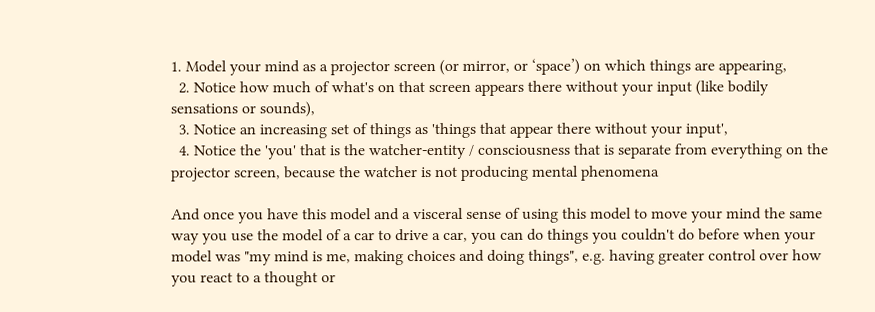1. Model your mind as a projector screen (or mirror, or ‘space’) on which things are appearing,
  2. Notice how much of what's on that screen appears there without your input (like bodily sensations or sounds),
  3. Notice an increasing set of things as 'things that appear there without your input',
  4. Notice the 'you' that is the watcher-entity / consciousness that is separate from everything on the projector screen, because the watcher is not producing mental phenomena

And once you have this model and a visceral sense of using this model to move your mind the same way you use the model of a car to drive a car, you can do things you couldn't do before when your model was "my mind is me, making choices and doing things", e.g. having greater control over how you react to a thought or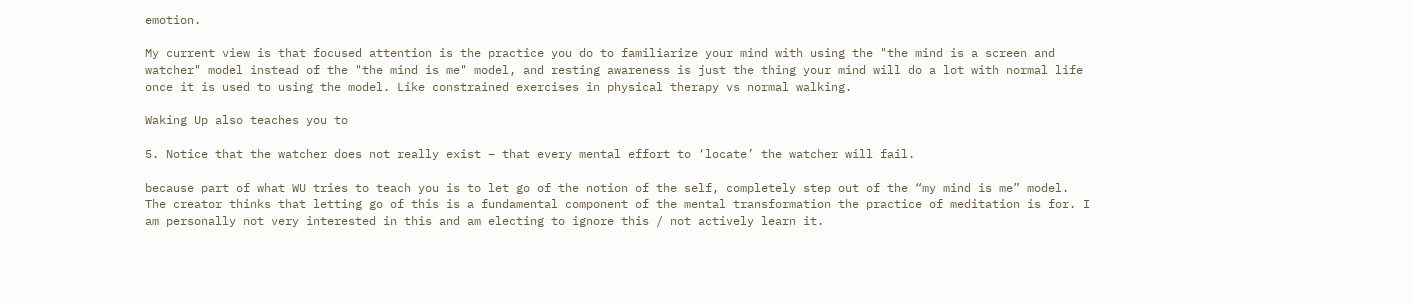emotion.

My current view is that focused attention is the practice you do to familiarize your mind with using the "the mind is a screen and watcher" model instead of the "the mind is me" model, and resting awareness is just the thing your mind will do a lot with normal life once it is used to using the model. Like constrained exercises in physical therapy vs normal walking.

Waking Up also teaches you to

5. Notice that the watcher does not really exist – that every mental effort to ‘locate’ the watcher will fail.

because part of what WU tries to teach you is to let go of the notion of the self, completely step out of the “my mind is me” model. The creator thinks that letting go of this is a fundamental component of the mental transformation the practice of meditation is for. I am personally not very interested in this and am electing to ignore this / not actively learn it.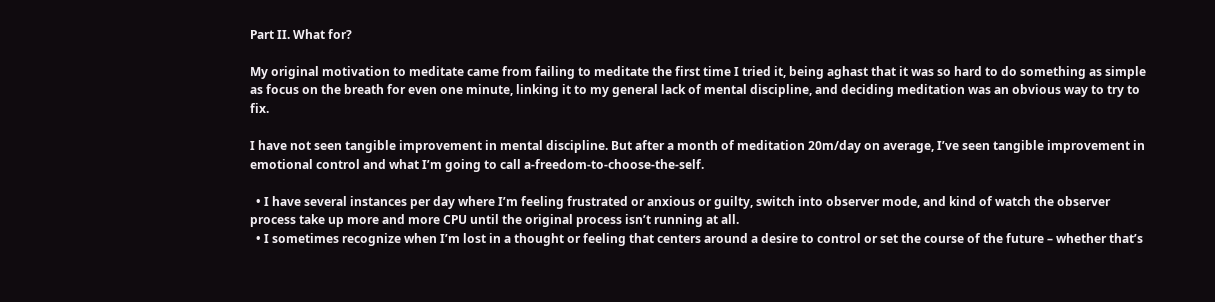Part II. What for?

My original motivation to meditate came from failing to meditate the first time I tried it, being aghast that it was so hard to do something as simple as focus on the breath for even one minute, linking it to my general lack of mental discipline, and deciding meditation was an obvious way to try to fix.

I have not seen tangible improvement in mental discipline. But after a month of meditation 20m/day on average, I’ve seen tangible improvement in emotional control and what I’m going to call a-freedom-to-choose-the-self.

  • I have several instances per day where I’m feeling frustrated or anxious or guilty, switch into observer mode, and kind of watch the observer process take up more and more CPU until the original process isn’t running at all.
  • I sometimes recognize when I’m lost in a thought or feeling that centers around a desire to control or set the course of the future – whether that’s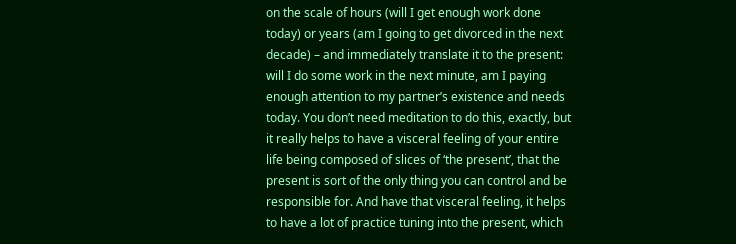on the scale of hours (will I get enough work done today) or years (am I going to get divorced in the next decade) – and immediately translate it to the present: will I do some work in the next minute, am I paying enough attention to my partner’s existence and needs today. You don’t need meditation to do this, exactly, but it really helps to have a visceral feeling of your entire life being composed of slices of ‘the present’, that the present is sort of the only thing you can control and be responsible for. And have that visceral feeling, it helps to have a lot of practice tuning into the present, which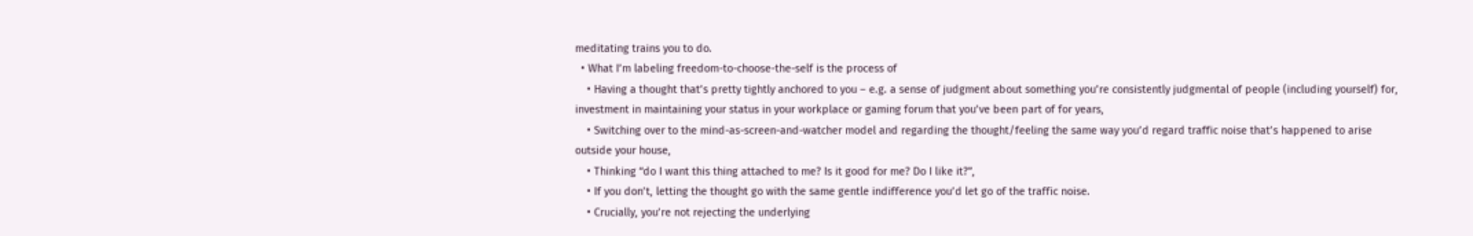meditating trains you to do.
  • What I’m labeling freedom-to-choose-the-self is the process of
    • Having a thought that’s pretty tightly anchored to you – e.g. a sense of judgment about something you’re consistently judgmental of people (including yourself) for, investment in maintaining your status in your workplace or gaming forum that you’ve been part of for years,
    • Switching over to the mind-as-screen-and-watcher model and regarding the thought/feeling the same way you’d regard traffic noise that’s happened to arise outside your house,
    • Thinking “do I want this thing attached to me? Is it good for me? Do I like it?”,
    • If you don’t, letting the thought go with the same gentle indifference you’d let go of the traffic noise.
    • Crucially, you’re not rejecting the underlying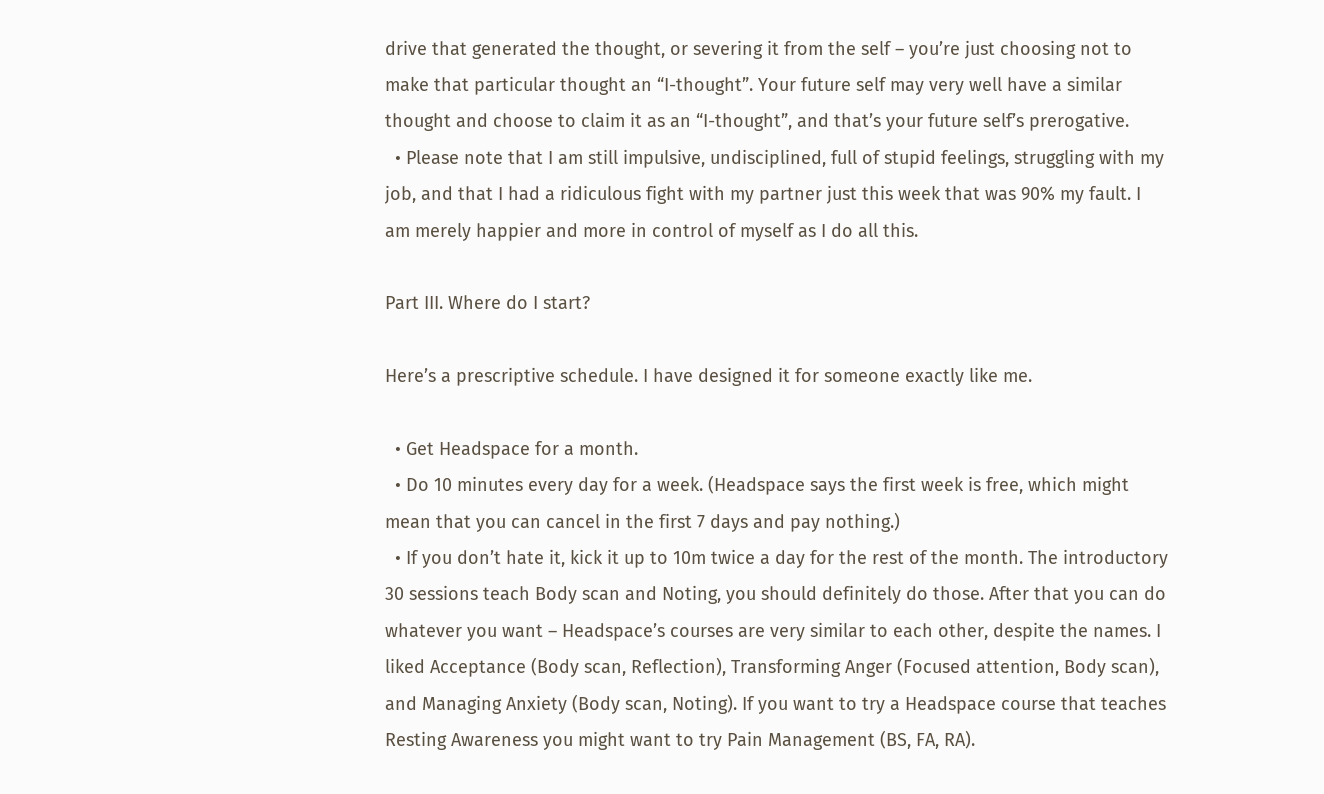drive that generated the thought, or severing it from the self – you’re just choosing not to make that particular thought an “I-thought”. Your future self may very well have a similar thought and choose to claim it as an “I-thought”, and that’s your future self’s prerogative.
  • Please note that I am still impulsive, undisciplined, full of stupid feelings, struggling with my job, and that I had a ridiculous fight with my partner just this week that was 90% my fault. I am merely happier and more in control of myself as I do all this.

Part III. Where do I start?

Here’s a prescriptive schedule. I have designed it for someone exactly like me.

  • Get Headspace for a month.
  • Do 10 minutes every day for a week. (Headspace says the first week is free, which might mean that you can cancel in the first 7 days and pay nothing.)
  • If you don’t hate it, kick it up to 10m twice a day for the rest of the month. The introductory 30 sessions teach Body scan and Noting, you should definitely do those. After that you can do whatever you want – Headspace’s courses are very similar to each other, despite the names. I liked Acceptance (Body scan, Reflection), Transforming Anger (Focused attention, Body scan), and Managing Anxiety (Body scan, Noting). If you want to try a Headspace course that teaches Resting Awareness you might want to try Pain Management (BS, FA, RA).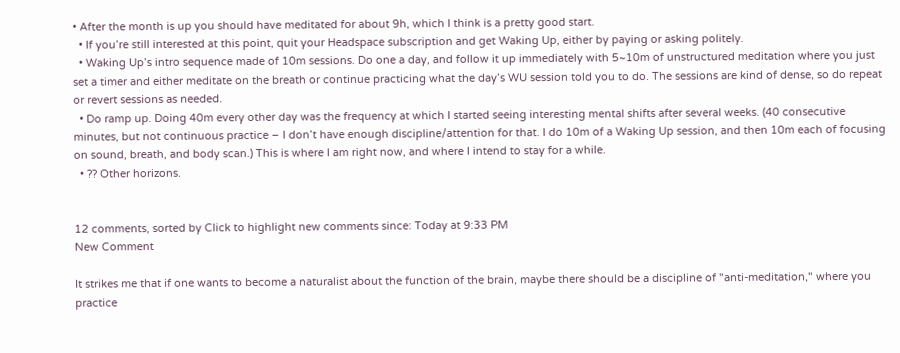• After the month is up you should have meditated for about 9h, which I think is a pretty good start.
  • If you’re still interested at this point, quit your Headspace subscription and get Waking Up, either by paying or asking politely.
  • Waking Up’s intro sequence made of 10m sessions. Do one a day, and follow it up immediately with 5~10m of unstructured meditation where you just set a timer and either meditate on the breath or continue practicing what the day’s WU session told you to do. The sessions are kind of dense, so do repeat or revert sessions as needed.
  • Do ramp up. Doing 40m every other day was the frequency at which I started seeing interesting mental shifts after several weeks. (40 consecutive minutes, but not continuous practice – I don’t have enough discipline/attention for that. I do 10m of a Waking Up session, and then 10m each of focusing on sound, breath, and body scan.) This is where I am right now, and where I intend to stay for a while.
  • ?? Other horizons.


12 comments, sorted by Click to highlight new comments since: Today at 9:33 PM
New Comment

It strikes me that if one wants to become a naturalist about the function of the brain, maybe there should be a discipline of "anti-meditation," where you practice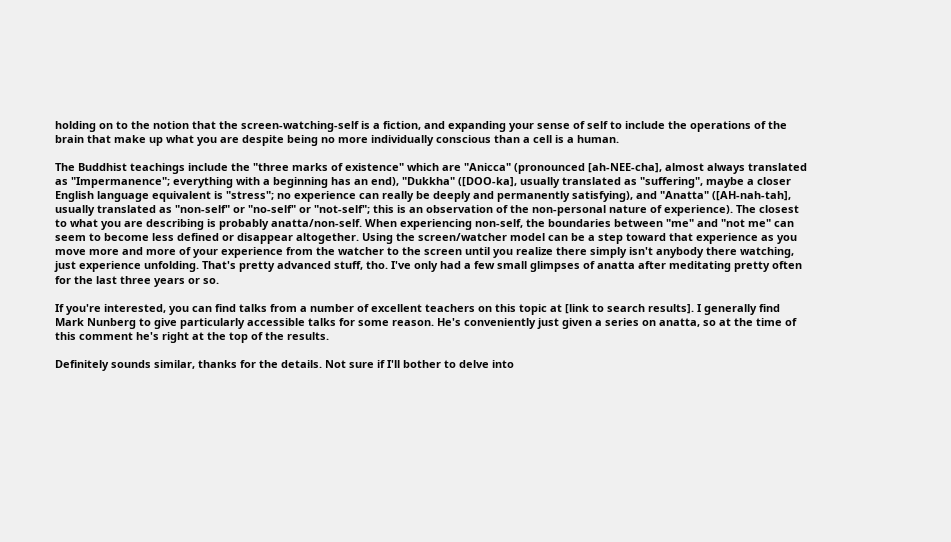holding on to the notion that the screen-watching-self is a fiction, and expanding your sense of self to include the operations of the brain that make up what you are despite being no more individually conscious than a cell is a human.

The Buddhist teachings include the "three marks of existence" which are "Anicca" (pronounced [ah-NEE-cha], almost always translated as "Impermanence"; everything with a beginning has an end), "Dukkha" ([DOO-ka], usually translated as "suffering", maybe a closer English language equivalent is "stress"; no experience can really be deeply and permanently satisfying), and "Anatta" ([AH-nah-tah], usually translated as "non-self" or "no-self" or "not-self"; this is an observation of the non-personal nature of experience). The closest to what you are describing is probably anatta/non-self. When experiencing non-self, the boundaries between "me" and "not me" can seem to become less defined or disappear altogether. Using the screen/watcher model can be a step toward that experience as you move more and more of your experience from the watcher to the screen until you realize there simply isn't anybody there watching, just experience unfolding. That's pretty advanced stuff, tho. I've only had a few small glimpses of anatta after meditating pretty often for the last three years or so.

If you're interested, you can find talks from a number of excellent teachers on this topic at [link to search results]. I generally find Mark Nunberg to give particularly accessible talks for some reason. He's conveniently just given a series on anatta, so at the time of this comment he's right at the top of the results.

Definitely sounds similar, thanks for the details. Not sure if I'll bother to delve into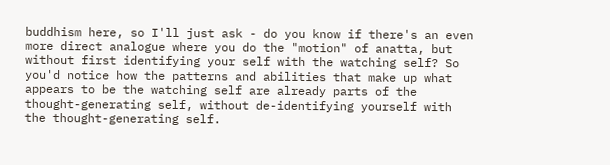buddhism here, so I'll just ask - do you know if there's an even more direct analogue where you do the "motion" of anatta, but without first identifying your self with the watching self? So you'd notice how the patterns and abilities that make up what appears to be the watching self are already parts of the thought-generating self, without de-identifying yourself with the thought-generating self.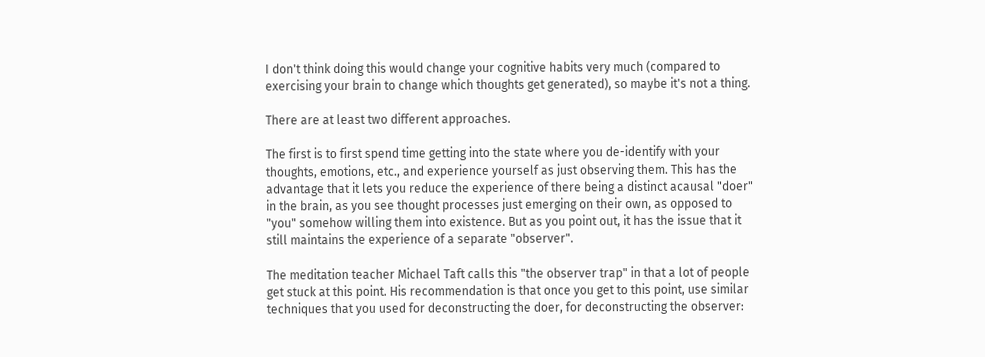I don't think doing this would change your cognitive habits very much (compared to exercising your brain to change which thoughts get generated), so maybe it's not a thing.

There are at least two different approaches.

The first is to first spend time getting into the state where you de-identify with your thoughts, emotions, etc., and experience yourself as just observing them. This has the advantage that it lets you reduce the experience of there being a distinct acausal "doer" in the brain, as you see thought processes just emerging on their own, as opposed to "you" somehow willing them into existence. But as you point out, it has the issue that it still maintains the experience of a separate "observer".

The meditation teacher Michael Taft calls this "the observer trap" in that a lot of people get stuck at this point. His recommendation is that once you get to this point, use similar techniques that you used for deconstructing the doer, for deconstructing the observer: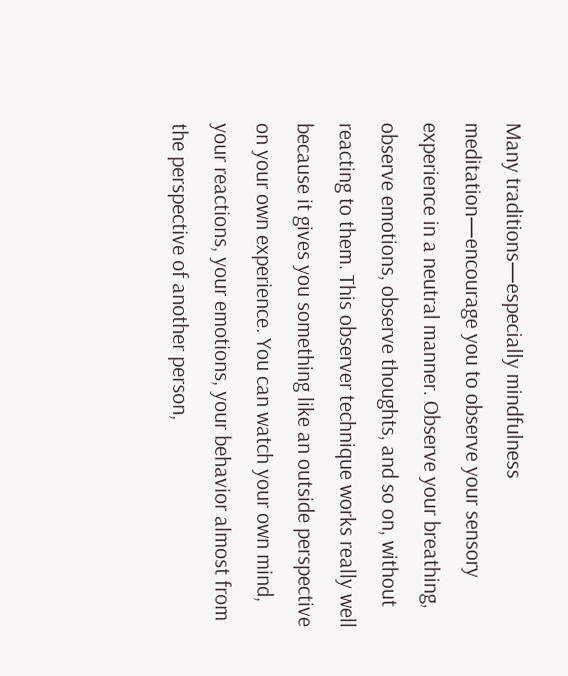Many traditions—especially mindfulness meditation—encourage you to observe your sensory experience in a neutral manner. Observe your breathing, observe emotions, observe thoughts, and so on, without reacting to them. This observer technique works really well because it gives you something like an outside perspective on your own experience. You can watch your own mind, your reactions, your emotions, your behavior almost from the perspective of another person,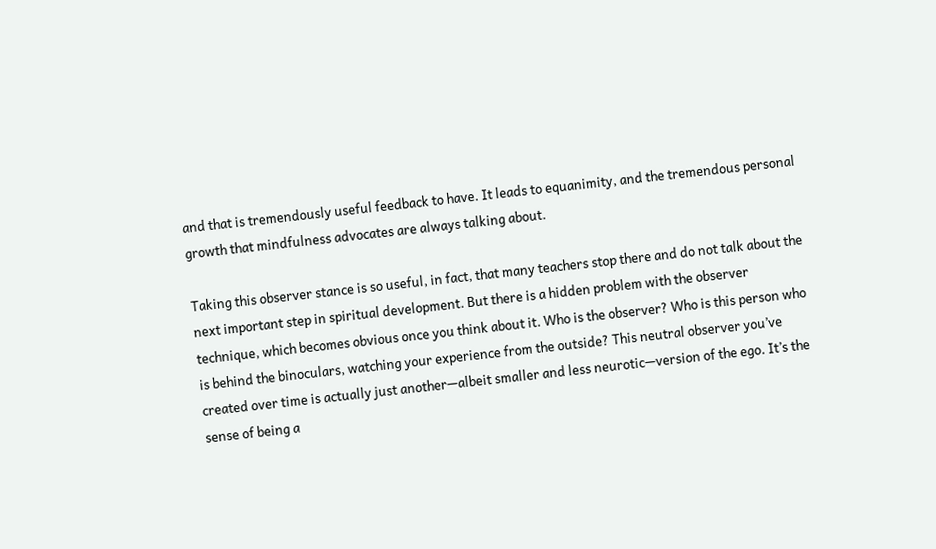and that is tremendously useful feedback to have. It leads to equanimity, and the tremendous personal growth that mindfulness advocates are always talking about.

Taking this observer stance is so useful, in fact, that many teachers stop there and do not talk about the next important step in spiritual development. But there is a hidden problem with the observer technique, which becomes obvious once you think about it. Who is the observer? Who is this person who is behind the binoculars, watching your experience from the outside? This neutral observer you’ve created over time is actually just another—albeit smaller and less neurotic—version of the ego. It’s the sense of being a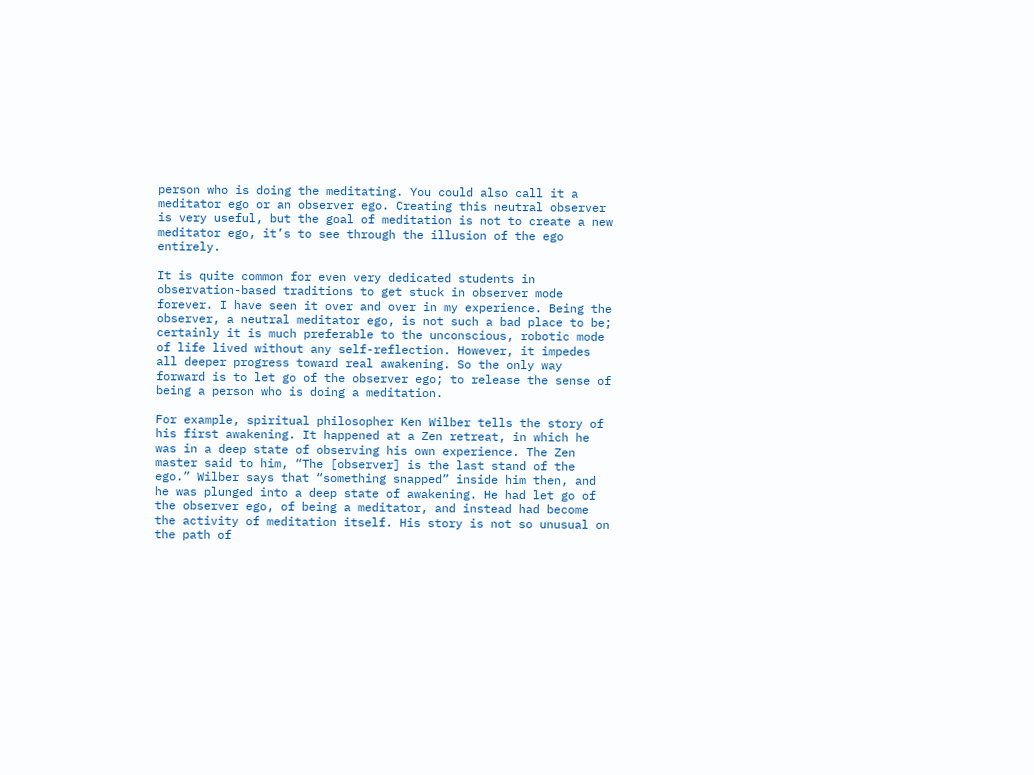person who is doing the meditating. You could also call it a meditator ego or an observer ego. Creating this neutral observer is very useful, but the goal of meditation is not to create a new meditator ego, it’s to see through the illusion of the ego entirely.

It is quite common for even very dedicated students in observation-based traditions to get stuck in observer mode forever. I have seen it over and over in my experience. Being the observer, a neutral meditator ego, is not such a bad place to be; certainly it is much preferable to the unconscious, robotic mode of life lived without any self-reflection. However, it impedes all deeper progress toward real awakening. So the only way forward is to let go of the observer ego; to release the sense of being a person who is doing a meditation.

For example, spiritual philosopher Ken Wilber tells the story of his first awakening. It happened at a Zen retreat, in which he was in a deep state of observing his own experience. The Zen master said to him, “The [observer] is the last stand of the ego.” Wilber says that “something snapped” inside him then, and he was plunged into a deep state of awakening. He had let go of the observer ego, of being a meditator, and instead had become the activity of meditation itself. His story is not so unusual on the path of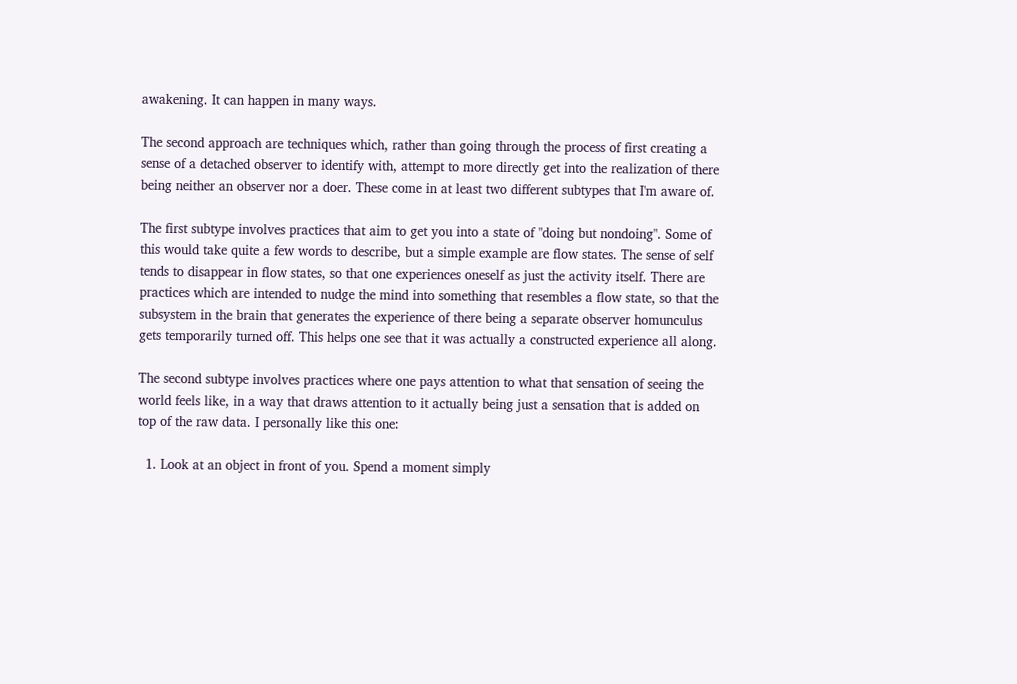awakening. It can happen in many ways.

The second approach are techniques which, rather than going through the process of first creating a sense of a detached observer to identify with, attempt to more directly get into the realization of there being neither an observer nor a doer. These come in at least two different subtypes that I'm aware of.

The first subtype involves practices that aim to get you into a state of "doing but nondoing". Some of this would take quite a few words to describe, but a simple example are flow states. The sense of self tends to disappear in flow states, so that one experiences oneself as just the activity itself. There are practices which are intended to nudge the mind into something that resembles a flow state, so that the subsystem in the brain that generates the experience of there being a separate observer homunculus gets temporarily turned off. This helps one see that it was actually a constructed experience all along.

The second subtype involves practices where one pays attention to what that sensation of seeing the world feels like, in a way that draws attention to it actually being just a sensation that is added on top of the raw data. I personally like this one:

  1. Look at an object in front of you. Spend a moment simply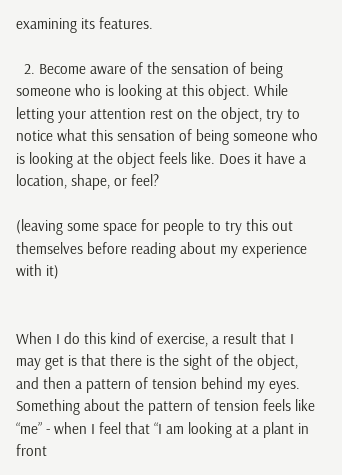examining its features.

  2. Become aware of the sensation of being someone who is looking at this object. While letting your attention rest on the object, try to notice what this sensation of being someone who is looking at the object feels like. Does it have a location, shape, or feel?

(leaving some space for people to try this out themselves before reading about my experience with it)


When I do this kind of exercise, a result that I may get is that there is the sight of the object, and then a pattern of tension behind my eyes. Something about the pattern of tension feels like “me” - when I feel that “I am looking at a plant in front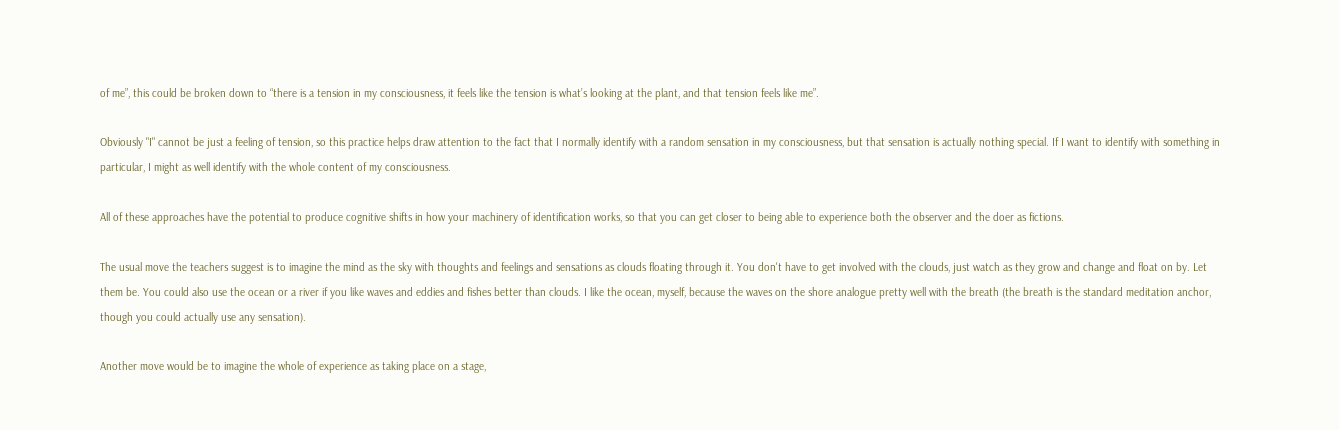of me”, this could be broken down to “there is a tension in my consciousness, it feels like the tension is what’s looking at the plant, and that tension feels like me”.

Obviously "I" cannot be just a feeling of tension, so this practice helps draw attention to the fact that I normally identify with a random sensation in my consciousness, but that sensation is actually nothing special. If I want to identify with something in particular, I might as well identify with the whole content of my consciousness.

All of these approaches have the potential to produce cognitive shifts in how your machinery of identification works, so that you can get closer to being able to experience both the observer and the doer as fictions.

The usual move the teachers suggest is to imagine the mind as the sky with thoughts and feelings and sensations as clouds floating through it. You don't have to get involved with the clouds, just watch as they grow and change and float on by. Let them be. You could also use the ocean or a river if you like waves and eddies and fishes better than clouds. I like the ocean, myself, because the waves on the shore analogue pretty well with the breath (the breath is the standard meditation anchor, though you could actually use any sensation).

Another move would be to imagine the whole of experience as taking place on a stage,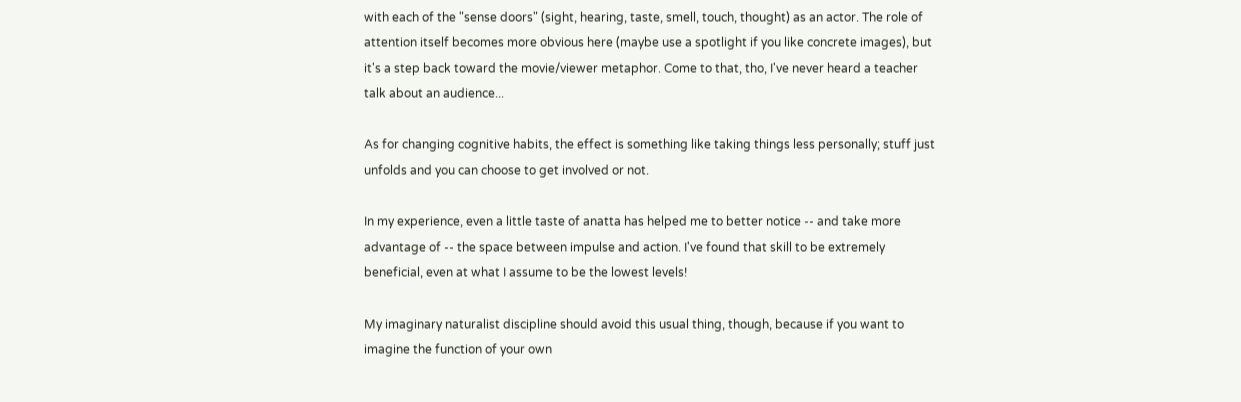with each of the "sense doors" (sight, hearing, taste, smell, touch, thought) as an actor. The role of attention itself becomes more obvious here (maybe use a spotlight if you like concrete images), but it's a step back toward the movie/viewer metaphor. Come to that, tho, I've never heard a teacher talk about an audience...

As for changing cognitive habits, the effect is something like taking things less personally; stuff just unfolds and you can choose to get involved or not.

In my experience, even a little taste of anatta has helped me to better notice -- and take more advantage of -- the space between impulse and action. I've found that skill to be extremely beneficial, even at what I assume to be the lowest levels!

My imaginary naturalist discipline should avoid this usual thing, though, because if you want to imagine the function of your own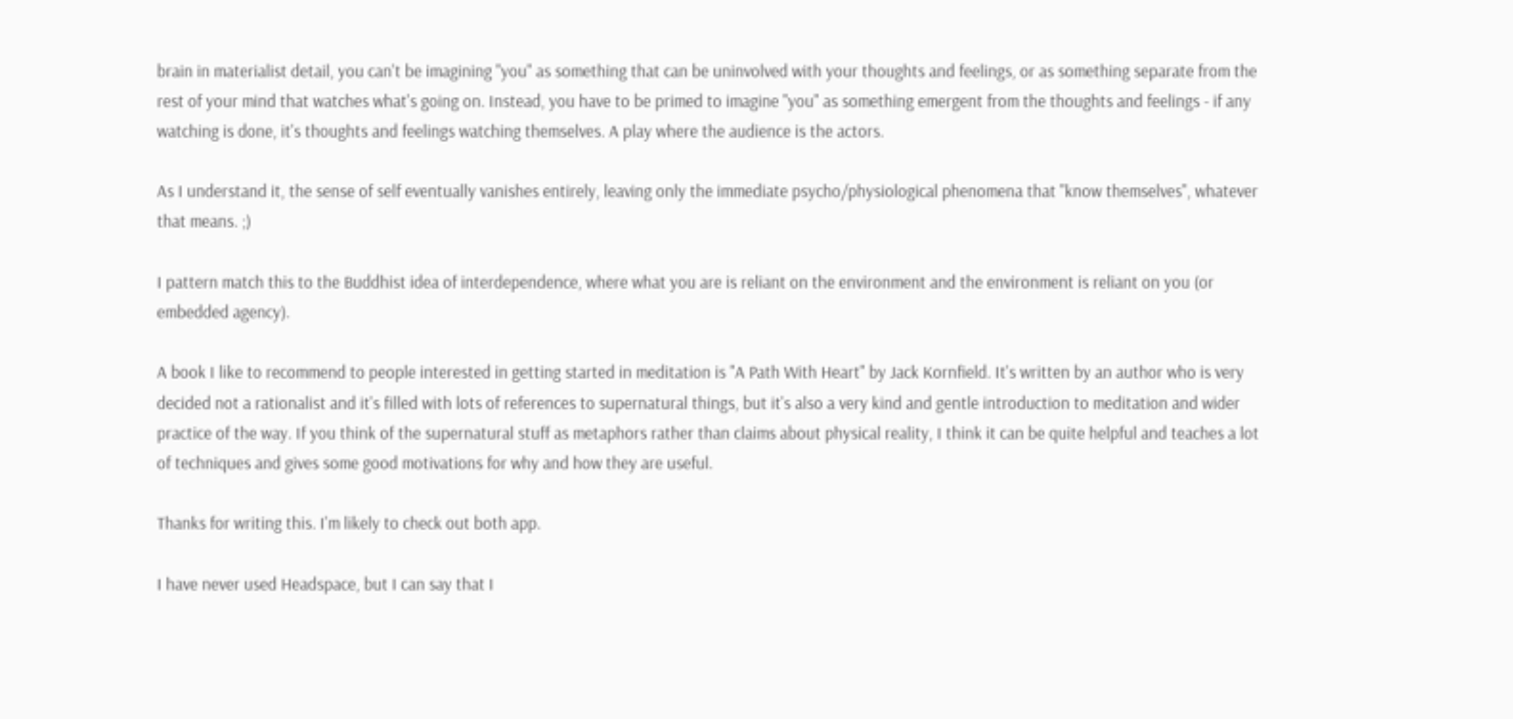brain in materialist detail, you can't be imagining "you" as something that can be uninvolved with your thoughts and feelings, or as something separate from the rest of your mind that watches what's going on. Instead, you have to be primed to imagine "you" as something emergent from the thoughts and feelings - if any watching is done, it's thoughts and feelings watching themselves. A play where the audience is the actors.

As I understand it, the sense of self eventually vanishes entirely, leaving only the immediate psycho/physiological phenomena that "know themselves", whatever that means. ;)

I pattern match this to the Buddhist idea of interdependence, where what you are is reliant on the environment and the environment is reliant on you (or embedded agency).

A book I like to recommend to people interested in getting started in meditation is "A Path With Heart" by Jack Kornfield. It's written by an author who is very decided not a rationalist and it's filled with lots of references to supernatural things, but it's also a very kind and gentle introduction to meditation and wider practice of the way. If you think of the supernatural stuff as metaphors rather than claims about physical reality, I think it can be quite helpful and teaches a lot of techniques and gives some good motivations for why and how they are useful.

Thanks for writing this. I'm likely to check out both app.

I have never used Headspace, but I can say that I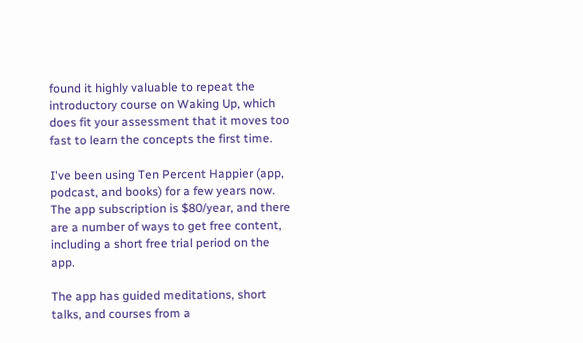found it highly valuable to repeat the introductory course on Waking Up, which does fit your assessment that it moves too fast to learn the concepts the first time.

I've been using Ten Percent Happier (app, podcast, and books) for a few years now. The app subscription is $80/year, and there are a number of ways to get free content, including a short free trial period on the app.

The app has guided meditations, short talks, and courses from a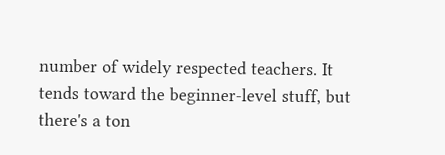number of widely respected teachers. It tends toward the beginner-level stuff, but there's a ton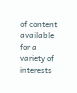of content available for a variety of interests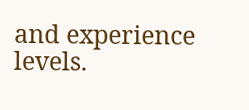and experience levels.